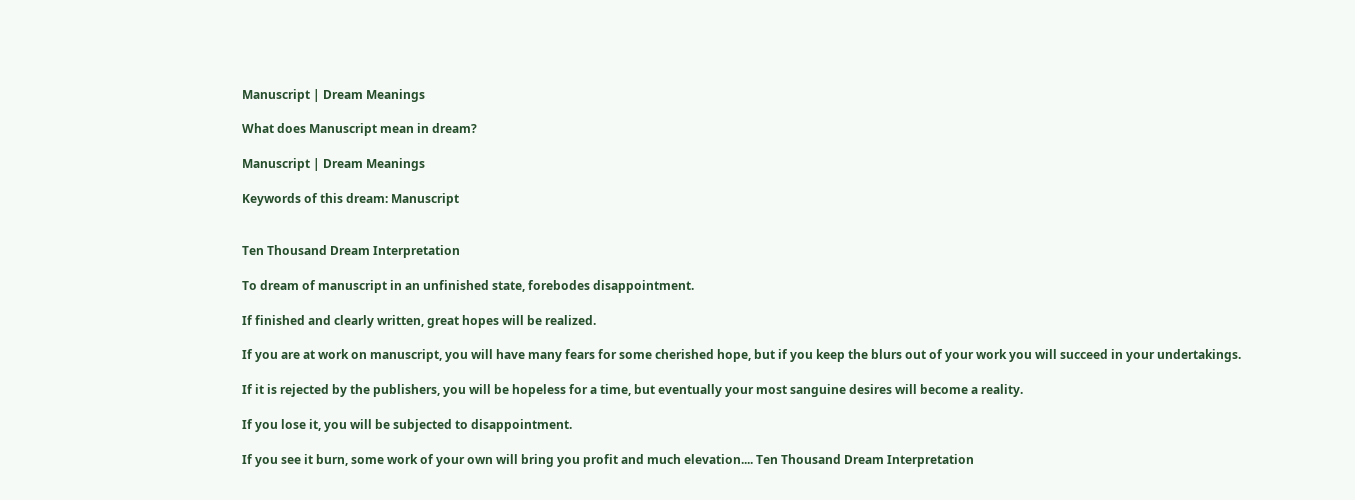Manuscript | Dream Meanings

What does Manuscript mean in dream?

Manuscript | Dream Meanings

Keywords of this dream: Manuscript


Ten Thousand Dream Interpretation

To dream of manuscript in an unfinished state, forebodes disappointment.

If finished and clearly written, great hopes will be realized.

If you are at work on manuscript, you will have many fears for some cherished hope, but if you keep the blurs out of your work you will succeed in your undertakings.

If it is rejected by the publishers, you will be hopeless for a time, but eventually your most sanguine desires will become a reality.

If you lose it, you will be subjected to disappointment.

If you see it burn, some work of your own will bring you profit and much elevation.... Ten Thousand Dream Interpretation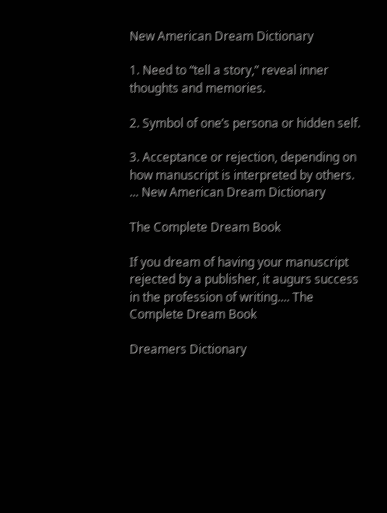New American Dream Dictionary

1. Need to “tell a story,” reveal inner thoughts and memories.

2. Symbol of one’s persona or hidden self.

3. Acceptance or rejection, depending on how manuscript is interpreted by others. ... New American Dream Dictionary

The Complete Dream Book

If you dream of having your manuscript rejected by a publisher, it augurs success in the profession of writing.... The Complete Dream Book

Dreamers Dictionary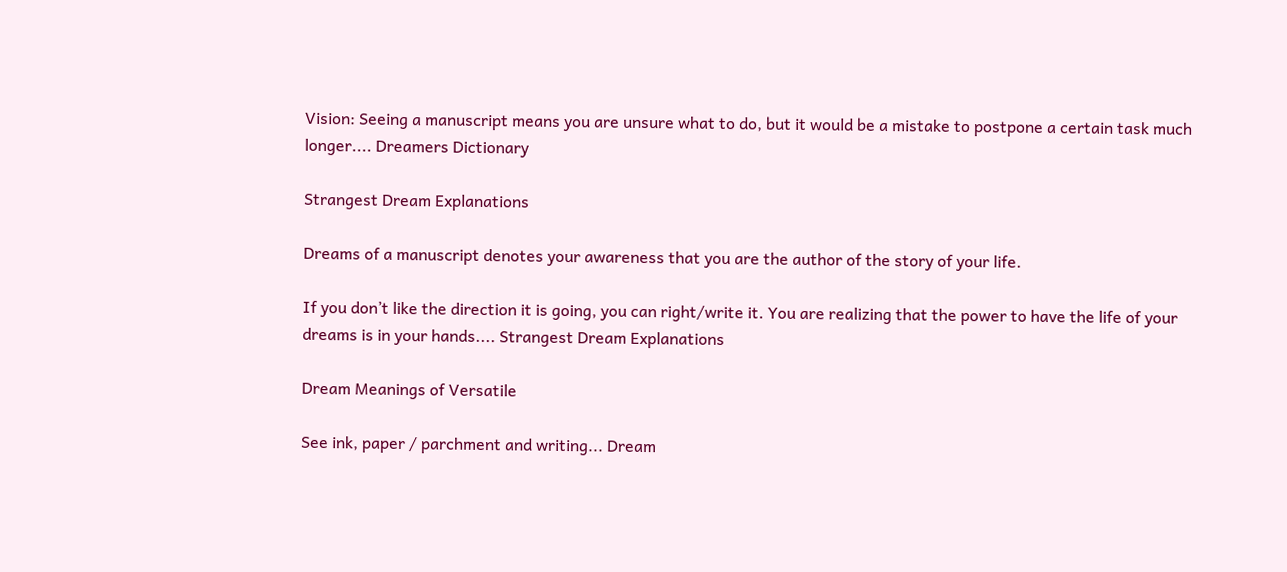Vision: Seeing a manuscript means you are unsure what to do, but it would be a mistake to postpone a certain task much longer.... Dreamers Dictionary

Strangest Dream Explanations

Dreams of a manuscript denotes your awareness that you are the author of the story of your life.

If you don’t like the direction it is going, you can right/write it. You are realizing that the power to have the life of your dreams is in your hands.... Strangest Dream Explanations

Dream Meanings of Versatile

See ink, paper / parchment and writing... Dream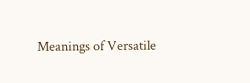Meanings of Versatile